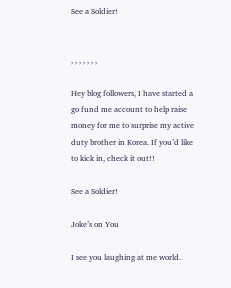See a Soldier!


, , , , , , ,

Hey blog followers, I have started a go fund me account to help raise money for me to surprise my active duty brother in Korea. If you’d like to kick in, check it out!!

See a Soldier!

Joke’s on You

I see you laughing at me world.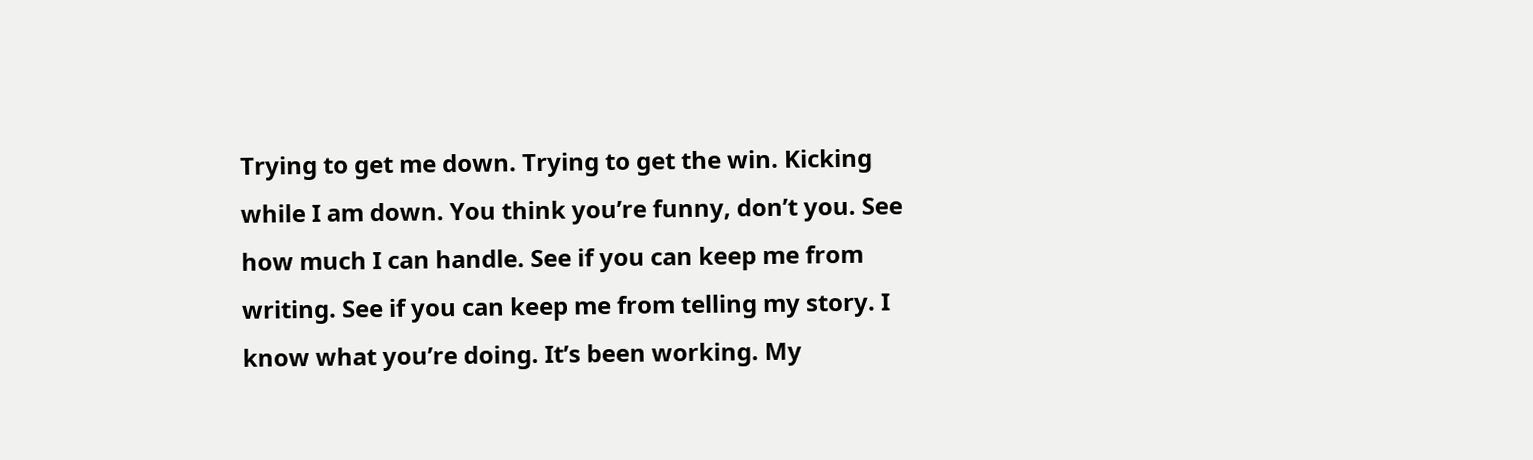Trying to get me down. Trying to get the win. Kicking while I am down. You think you’re funny, don’t you. See how much I can handle. See if you can keep me from writing. See if you can keep me from telling my story. I know what you’re doing. It’s been working. My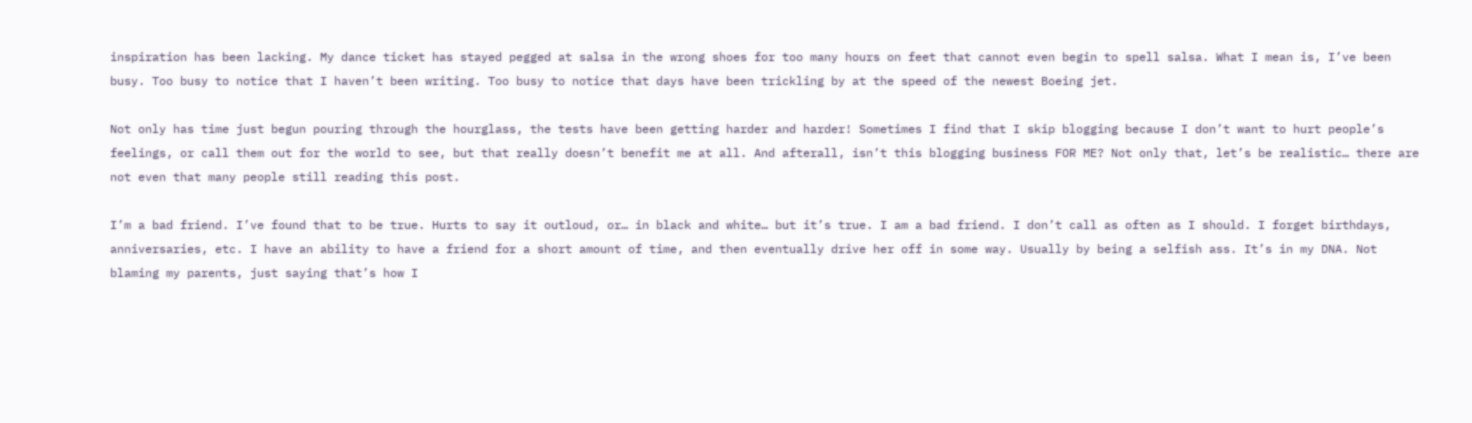inspiration has been lacking. My dance ticket has stayed pegged at salsa in the wrong shoes for too many hours on feet that cannot even begin to spell salsa. What I mean is, I’ve been busy. Too busy to notice that I haven’t been writing. Too busy to notice that days have been trickling by at the speed of the newest Boeing jet.

Not only has time just begun pouring through the hourglass, the tests have been getting harder and harder! Sometimes I find that I skip blogging because I don’t want to hurt people’s feelings, or call them out for the world to see, but that really doesn’t benefit me at all. And afterall, isn’t this blogging business FOR ME? Not only that, let’s be realistic… there are not even that many people still reading this post.

I’m a bad friend. I’ve found that to be true. Hurts to say it outloud, or… in black and white… but it’s true. I am a bad friend. I don’t call as often as I should. I forget birthdays, anniversaries, etc. I have an ability to have a friend for a short amount of time, and then eventually drive her off in some way. Usually by being a selfish ass. It’s in my DNA. Not blaming my parents, just saying that’s how I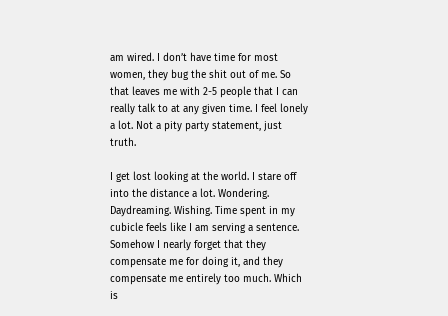am wired. I don’t have time for most women, they bug the shit out of me. So that leaves me with 2-5 people that I can really talk to at any given time. I feel lonely a lot. Not a pity party statement, just truth.

I get lost looking at the world. I stare off into the distance a lot. Wondering. Daydreaming. Wishing. Time spent in my cubicle feels like I am serving a sentence. Somehow I nearly forget that they compensate me for doing it, and they compensate me entirely too much. Which is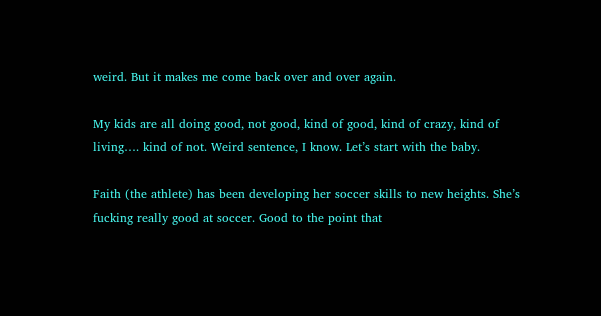weird. But it makes me come back over and over again.

My kids are all doing good, not good, kind of good, kind of crazy, kind of living…. kind of not. Weird sentence, I know. Let’s start with the baby.

Faith (the athlete) has been developing her soccer skills to new heights. She’s fucking really good at soccer. Good to the point that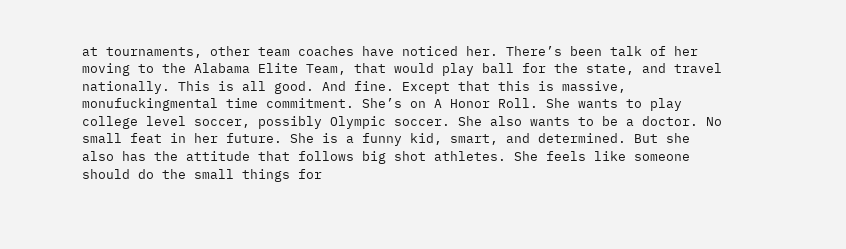at tournaments, other team coaches have noticed her. There’s been talk of her moving to the Alabama Elite Team, that would play ball for the state, and travel nationally. This is all good. And fine. Except that this is massive, monufuckingmental time commitment. She’s on A Honor Roll. She wants to play college level soccer, possibly Olympic soccer. She also wants to be a doctor. No small feat in her future. She is a funny kid, smart, and determined. But she also has the attitude that follows big shot athletes. She feels like someone should do the small things for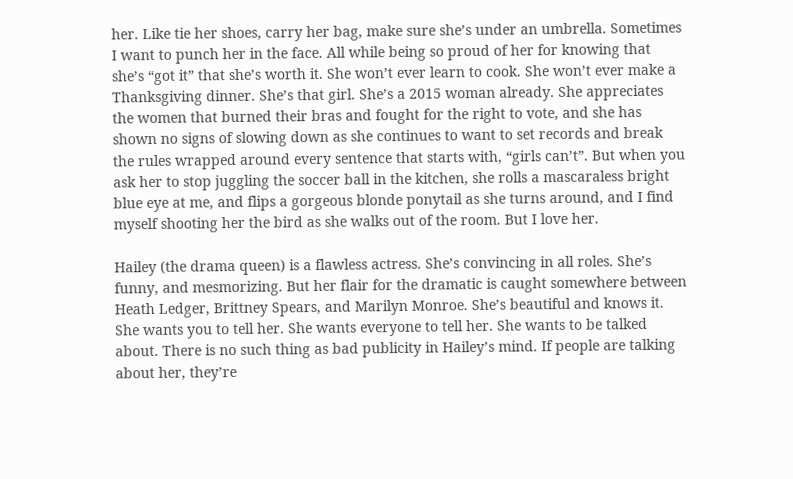her. Like tie her shoes, carry her bag, make sure she’s under an umbrella. Sometimes I want to punch her in the face. All while being so proud of her for knowing that she’s “got it” that she’s worth it. She won’t ever learn to cook. She won’t ever make a Thanksgiving dinner. She’s that girl. She’s a 2015 woman already. She appreciates the women that burned their bras and fought for the right to vote, and she has shown no signs of slowing down as she continues to want to set records and break the rules wrapped around every sentence that starts with, “girls can’t”. But when you ask her to stop juggling the soccer ball in the kitchen, she rolls a mascaraless bright blue eye at me, and flips a gorgeous blonde ponytail as she turns around, and I find myself shooting her the bird as she walks out of the room. But I love her.

Hailey (the drama queen) is a flawless actress. She’s convincing in all roles. She’s funny, and mesmorizing. But her flair for the dramatic is caught somewhere between Heath Ledger, Brittney Spears, and Marilyn Monroe. She’s beautiful and knows it. She wants you to tell her. She wants everyone to tell her. She wants to be talked about. There is no such thing as bad publicity in Hailey’s mind. If people are talking about her, they’re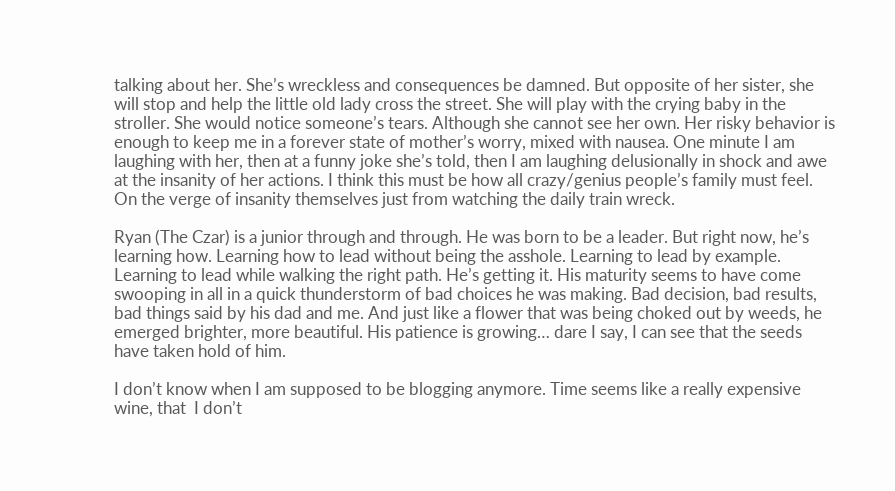talking about her. She’s wreckless and consequences be damned. But opposite of her sister, she will stop and help the little old lady cross the street. She will play with the crying baby in the stroller. She would notice someone’s tears. Although she cannot see her own. Her risky behavior is enough to keep me in a forever state of mother’s worry, mixed with nausea. One minute I am laughing with her, then at a funny joke she’s told, then I am laughing delusionally in shock and awe at the insanity of her actions. I think this must be how all crazy/genius people’s family must feel. On the verge of insanity themselves just from watching the daily train wreck.

Ryan (The Czar) is a junior through and through. He was born to be a leader. But right now, he’s learning how. Learning how to lead without being the asshole. Learning to lead by example. Learning to lead while walking the right path. He’s getting it. His maturity seems to have come swooping in all in a quick thunderstorm of bad choices he was making. Bad decision, bad results, bad things said by his dad and me. And just like a flower that was being choked out by weeds, he emerged brighter, more beautiful. His patience is growing… dare I say, I can see that the seeds have taken hold of him.

I don’t know when I am supposed to be blogging anymore. Time seems like a really expensive wine, that  I don’t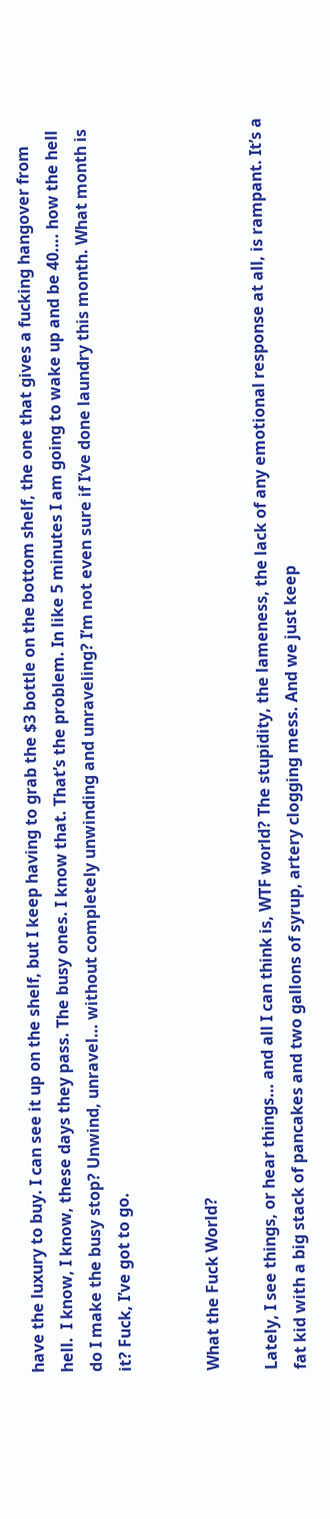have the luxury to buy. I can see it up on the shelf, but I keep having to grab the $3 bottle on the bottom shelf, the one that gives a fucking hangover from hell.  I know, I know, these days they pass. The busy ones. I know that. That’s the problem. In like 5 minutes I am going to wake up and be 40…. how the hell do I make the busy stop? Unwind, unravel… without completely unwinding and unraveling? I’m not even sure if I’ve done laundry this month. What month is it? Fuck, I’ve got to go.


What the Fuck World?

Lately, I see things, or hear things… and all I can think is, WTF world? The stupidity, the lameness, the lack of any emotional response at all, is rampant. It’s a fat kid with a big stack of pancakes and two gallons of syrup, artery clogging mess. And we just keep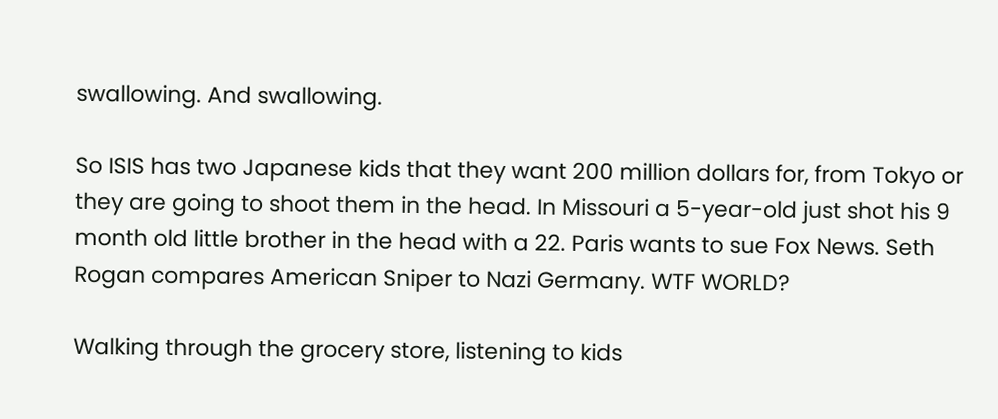swallowing. And swallowing.

So ISIS has two Japanese kids that they want 200 million dollars for, from Tokyo or they are going to shoot them in the head. In Missouri a 5-year-old just shot his 9 month old little brother in the head with a 22. Paris wants to sue Fox News. Seth Rogan compares American Sniper to Nazi Germany. WTF WORLD?

Walking through the grocery store, listening to kids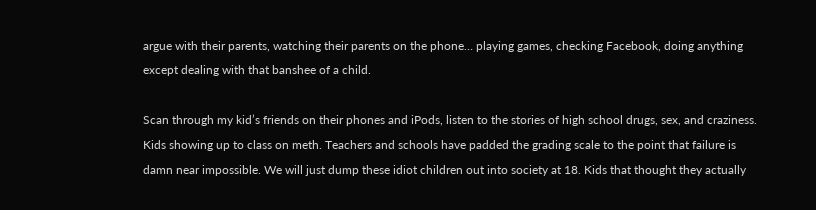argue with their parents, watching their parents on the phone… playing games, checking Facebook, doing anything except dealing with that banshee of a child.

Scan through my kid’s friends on their phones and iPods, listen to the stories of high school drugs, sex, and craziness. Kids showing up to class on meth. Teachers and schools have padded the grading scale to the point that failure is damn near impossible. We will just dump these idiot children out into society at 18. Kids that thought they actually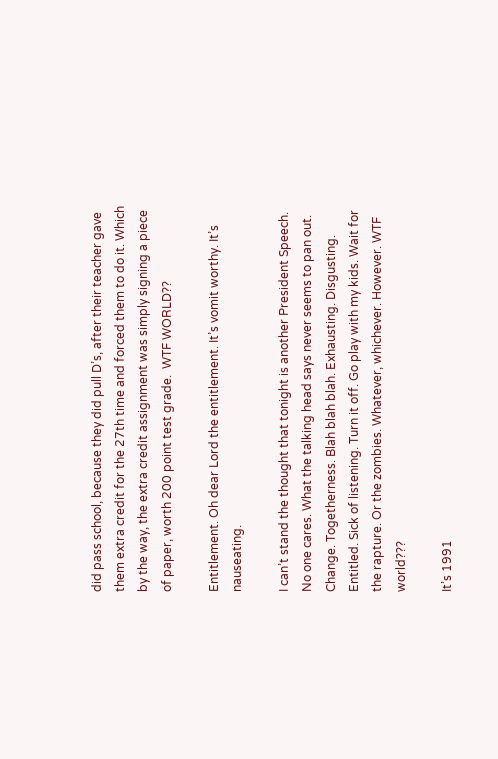did pass school, because they did pull D’s, after their teacher gave them extra credit for the 27th time and forced them to do it. Which by the way, the extra credit assignment was simply signing a piece of paper, worth 200 point test grade.  WTF WORLD??

Entitlement. Oh dear Lord the entitlement. It’s vomit worthy. It’s nauseating.

I can’t stand the thought that tonight is another President Speech. No one cares. What the talking head says never seems to pan out. Change. Togetherness. Blah blah blah. Exhausting. Disgusting. Entitled. Sick of listening. Turn it off. Go play with my kids. Wait for the rapture. Or the zombies. Whatever, whichever. However. WTF world???

It’s 1991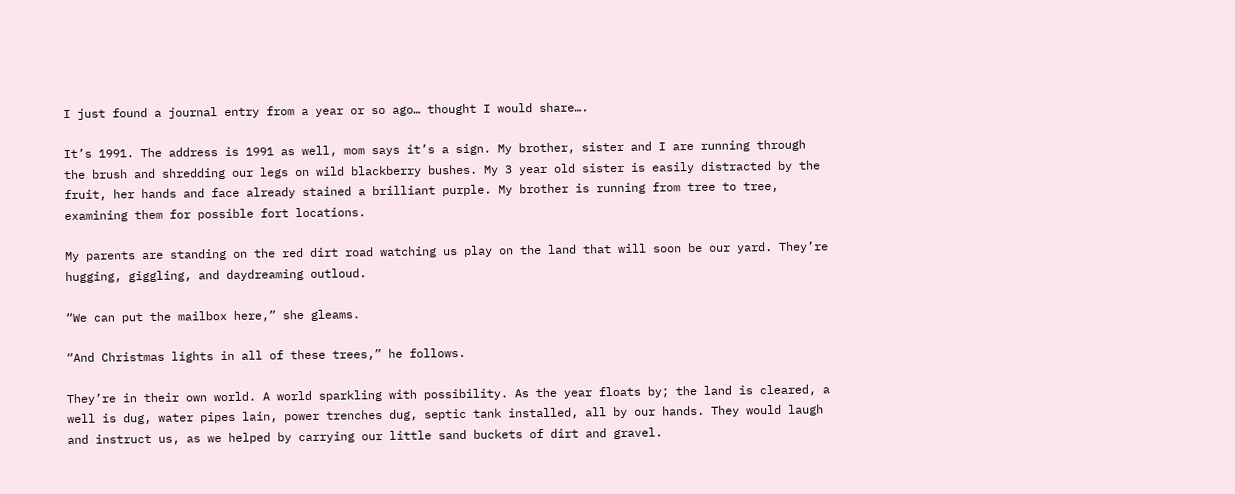I just found a journal entry from a year or so ago… thought I would share….

It’s 1991. The address is 1991 as well, mom says it’s a sign. My brother, sister and I are running through the brush and shredding our legs on wild blackberry bushes. My 3 year old sister is easily distracted by the fruit, her hands and face already stained a brilliant purple. My brother is running from tree to tree, examining them for possible fort locations.

My parents are standing on the red dirt road watching us play on the land that will soon be our yard. They’re hugging, giggling, and daydreaming outloud.

“We can put the mailbox here,” she gleams.

“And Christmas lights in all of these trees,” he follows.

They’re in their own world. A world sparkling with possibility. As the year floats by; the land is cleared, a well is dug, water pipes lain, power trenches dug, septic tank installed, all by our hands. They would laugh and instruct us, as we helped by carrying our little sand buckets of dirt and gravel.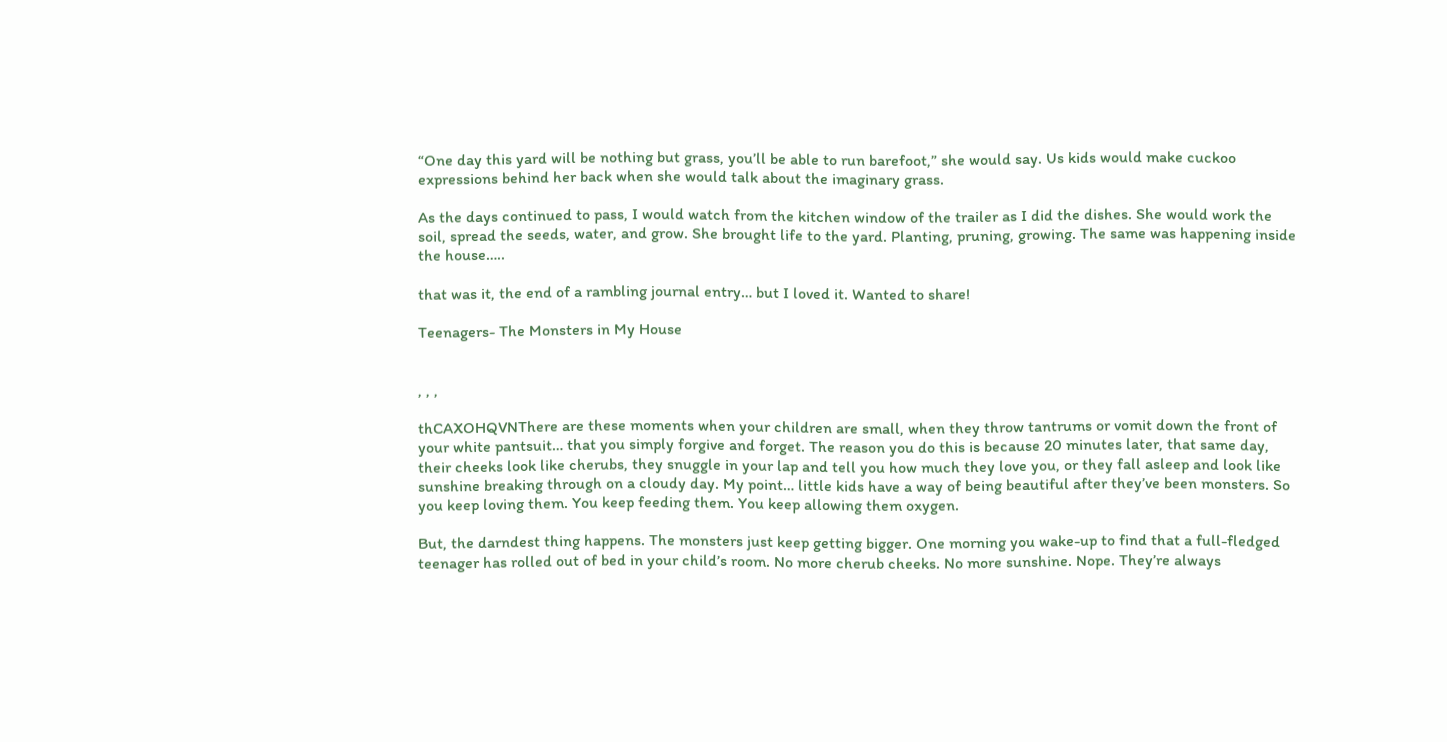“One day this yard will be nothing but grass, you’ll be able to run barefoot,” she would say. Us kids would make cuckoo expressions behind her back when she would talk about the imaginary grass.

As the days continued to pass, I would watch from the kitchen window of the trailer as I did the dishes. She would work the soil, spread the seeds, water, and grow. She brought life to the yard. Planting, pruning, growing. The same was happening inside the house…..

that was it, the end of a rambling journal entry… but I loved it. Wanted to share!

Teenagers- The Monsters in My House


, , ,

thCAXOHQVNThere are these moments when your children are small, when they throw tantrums or vomit down the front of your white pantsuit… that you simply forgive and forget. The reason you do this is because 20 minutes later, that same day, their cheeks look like cherubs, they snuggle in your lap and tell you how much they love you, or they fall asleep and look like sunshine breaking through on a cloudy day. My point… little kids have a way of being beautiful after they’ve been monsters. So you keep loving them. You keep feeding them. You keep allowing them oxygen.

But, the darndest thing happens. The monsters just keep getting bigger. One morning you wake-up to find that a full-fledged teenager has rolled out of bed in your child’s room. No more cherub cheeks. No more sunshine. Nope. They’re always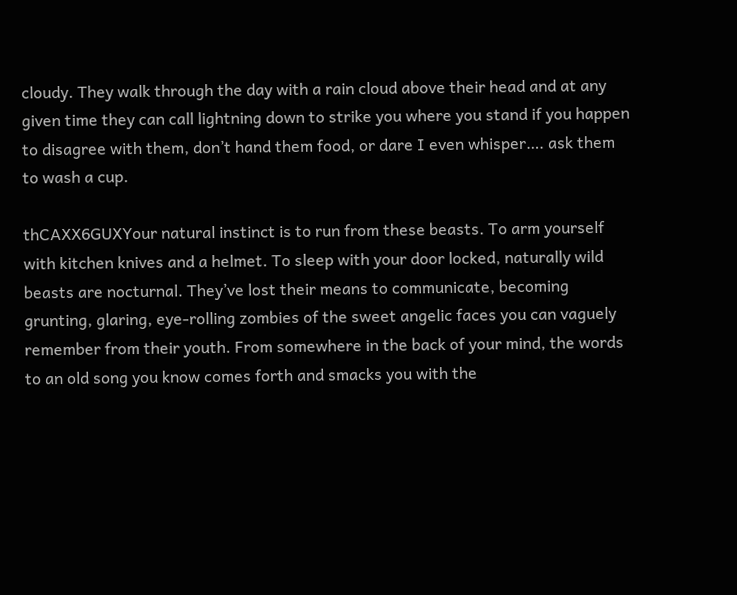cloudy. They walk through the day with a rain cloud above their head and at any given time they can call lightning down to strike you where you stand if you happen to disagree with them, don’t hand them food, or dare I even whisper…. ask them to wash a cup.

thCAXX6GUXYour natural instinct is to run from these beasts. To arm yourself with kitchen knives and a helmet. To sleep with your door locked, naturally wild beasts are nocturnal. They’ve lost their means to communicate, becoming grunting, glaring, eye-rolling zombies of the sweet angelic faces you can vaguely remember from their youth. From somewhere in the back of your mind, the words to an old song you know comes forth and smacks you with the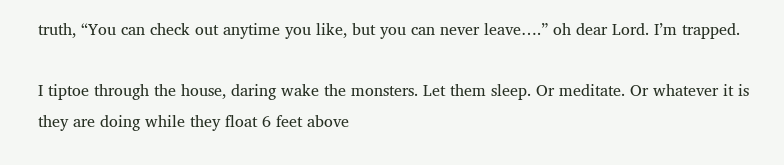truth, “You can check out anytime you like, but you can never leave….” oh dear Lord. I’m trapped.

I tiptoe through the house, daring wake the monsters. Let them sleep. Or meditate. Or whatever it is they are doing while they float 6 feet above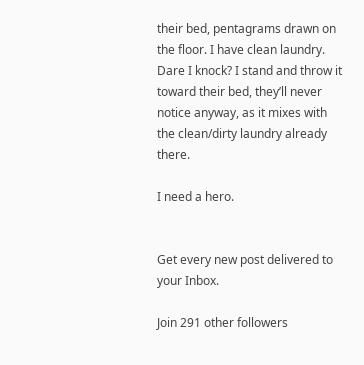their bed, pentagrams drawn on the floor. I have clean laundry. Dare I knock? I stand and throw it toward their bed, they’ll never notice anyway, as it mixes with the clean/dirty laundry already there.

I need a hero.


Get every new post delivered to your Inbox.

Join 291 other followers